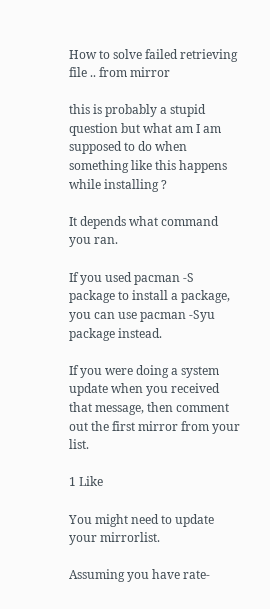How to solve failed retrieving file .. from mirror

this is probably a stupid question but what am I am supposed to do when something like this happens while installing ?

It depends what command you ran.

If you used pacman -S package to install a package, you can use pacman -Syu package instead.

If you were doing a system update when you received that message, then comment out the first mirror from your list.

1 Like

You might need to update your mirrorlist.

Assuming you have rate-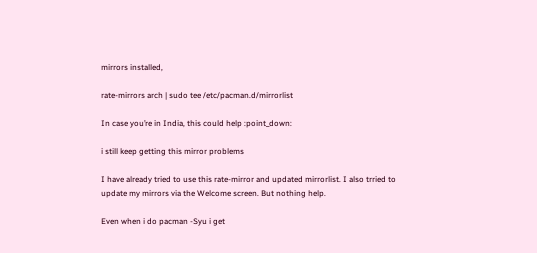mirrors installed,

rate-mirrors arch | sudo tee /etc/pacman.d/mirrorlist

In case you’re in India, this could help :point_down:

i still keep getting this mirror problems

I have already tried to use this rate-mirror and updated mirrorlist. I also trried to update my mirrors via the Welcome screen. But nothing help.

Even when i do pacman -Syu i get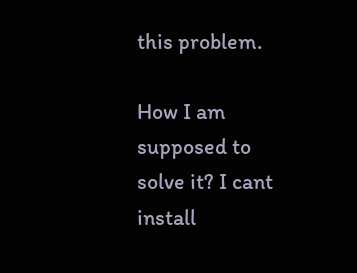this problem.

How I am supposed to solve it? I cant install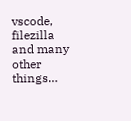vscode, filezilla and many other things…